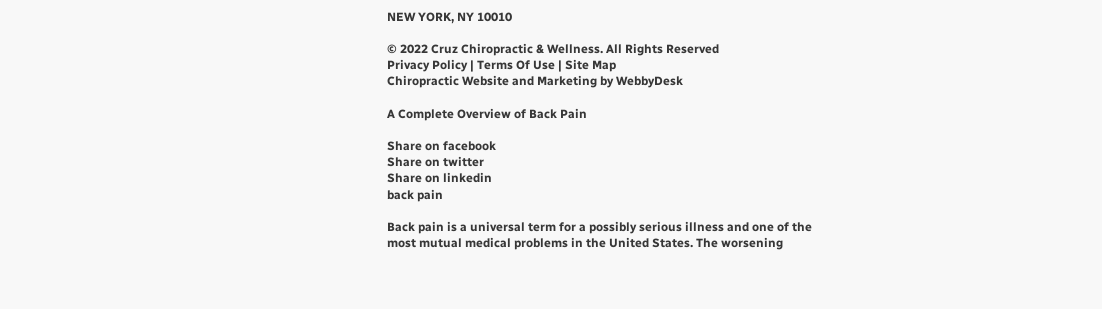NEW YORK, NY 10010

© 2022 Cruz Chiropractic & Wellness. All Rights Reserved
Privacy Policy | Terms Of Use | Site Map
Chiropractic Website and Marketing by WebbyDesk

A Complete Overview of Back Pain

Share on facebook
Share on twitter
Share on linkedin
back pain

Back pain is a universal term for a possibly serious illness and one of the most mutual medical problems in the United States. The worsening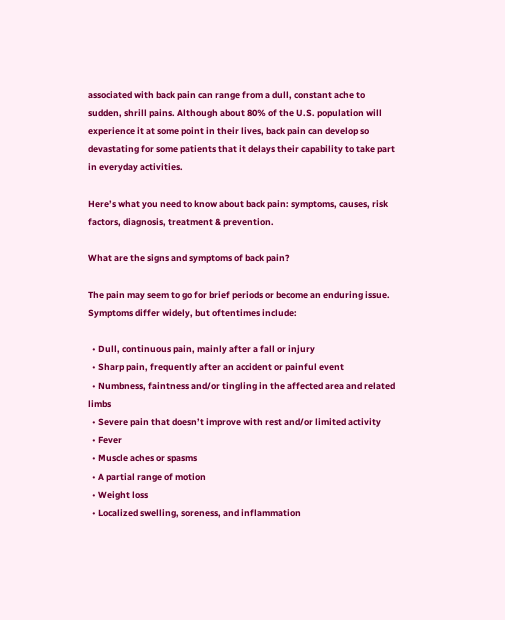associated with back pain can range from a dull, constant ache to sudden, shrill pains. Although about 80% of the U.S. population will experience it at some point in their lives, back pain can develop so devastating for some patients that it delays their capability to take part in everyday activities.

Here’s what you need to know about back pain: symptoms, causes, risk factors, diagnosis, treatment & prevention.

What are the signs and symptoms of back pain?

The pain may seem to go for brief periods or become an enduring issue. Symptoms differ widely, but oftentimes include:

  • Dull, continuous pain, mainly after a fall or injury
  • Sharp pain, frequently after an accident or painful event
  • Numbness, faintness and/or tingling in the affected area and related limbs
  • Severe pain that doesn’t improve with rest and/or limited activity
  • Fever
  • Muscle aches or spasms
  • A partial range of motion
  • Weight loss
  • Localized swelling, soreness, and inflammation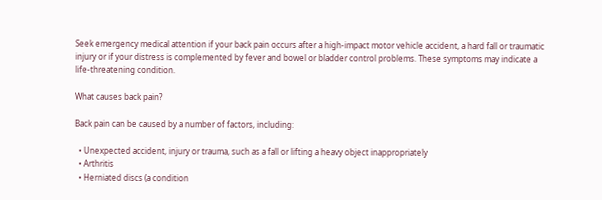Seek emergency medical attention if your back pain occurs after a high-impact motor vehicle accident, a hard fall or traumatic injury or if your distress is complemented by fever and bowel or bladder control problems. These symptoms may indicate a life-threatening condition.

What causes back pain?

Back pain can be caused by a number of factors, including:

  • Unexpected accident, injury or trauma, such as a fall or lifting a heavy object inappropriately
  • Arthritis
  • Herniated discs (a condition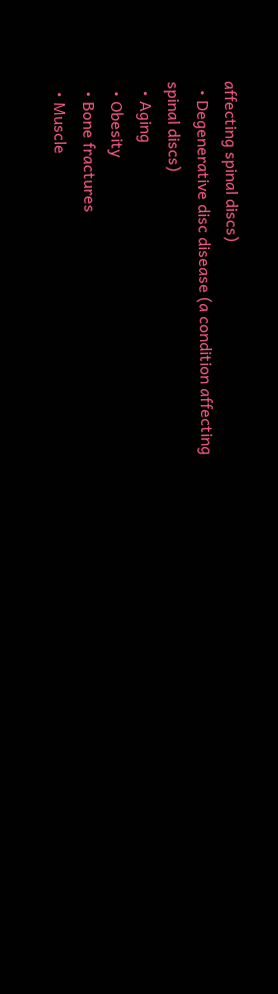affecting spinal discs)
  • Degenerative disc disease (a condition affecting spinal discs)
  • Aging
  • Obesity
  • Bone fractures
  • Muscle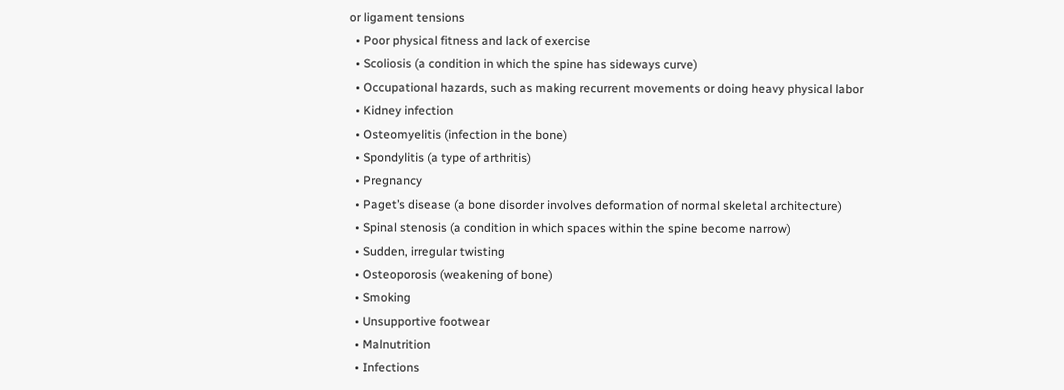or ligament tensions
  • Poor physical fitness and lack of exercise
  • Scoliosis (a condition in which the spine has sideways curve)
  • Occupational hazards, such as making recurrent movements or doing heavy physical labor
  • Kidney infection
  • Osteomyelitis (infection in the bone)
  • Spondylitis (a type of arthritis)
  • Pregnancy
  • Paget’s disease (a bone disorder involves deformation of normal skeletal architecture)
  • Spinal stenosis (a condition in which spaces within the spine become narrow)
  • Sudden, irregular twisting
  • Osteoporosis (weakening of bone)
  • Smoking
  • Unsupportive footwear
  • Malnutrition
  • Infections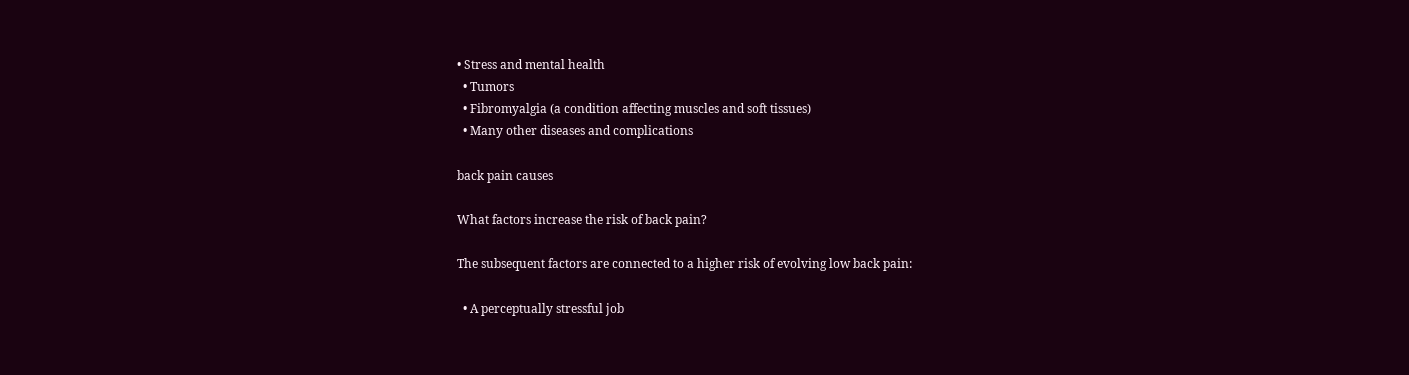• Stress and mental health
  • Tumors
  • Fibromyalgia (a condition affecting muscles and soft tissues)
  • Many other diseases and complications

back pain causes

What factors increase the risk of back pain?

The subsequent factors are connected to a higher risk of evolving low back pain:

  • A perceptually stressful job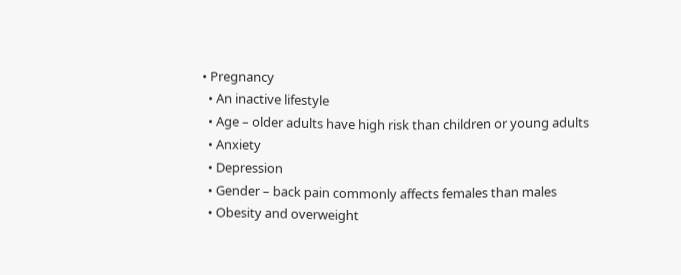• Pregnancy
  • An inactive lifestyle
  • Age – older adults have high risk than children or young adults
  • Anxiety
  • Depression
  • Gender – back pain commonly affects females than males
  • Obesity and overweight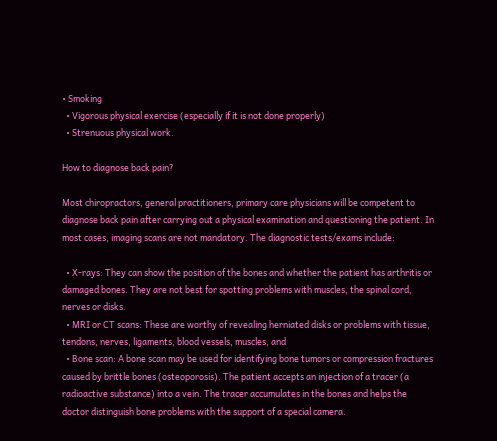• Smoking
  • Vigorous physical exercise (especially if it is not done properly)
  • Strenuous physical work.

How to diagnose back pain?

Most chiropractors, general practitioners, primary care physicians will be competent to diagnose back pain after carrying out a physical examination and questioning the patient. In most cases, imaging scans are not mandatory. The diagnostic tests/exams include:

  • X-rays: They can show the position of the bones and whether the patient has arthritis or damaged bones. They are not best for spotting problems with muscles, the spinal cord, nerves or disks.
  • MRI or CT scans: These are worthy of revealing herniated disks or problems with tissue, tendons, nerves, ligaments, blood vessels, muscles, and
  • Bone scan: A bone scan may be used for identifying bone tumors or compression fractures caused by brittle bones (osteoporosis). The patient accepts an injection of a tracer (a radioactive substance) into a vein. The tracer accumulates in the bones and helps the doctor distinguish bone problems with the support of a special camera.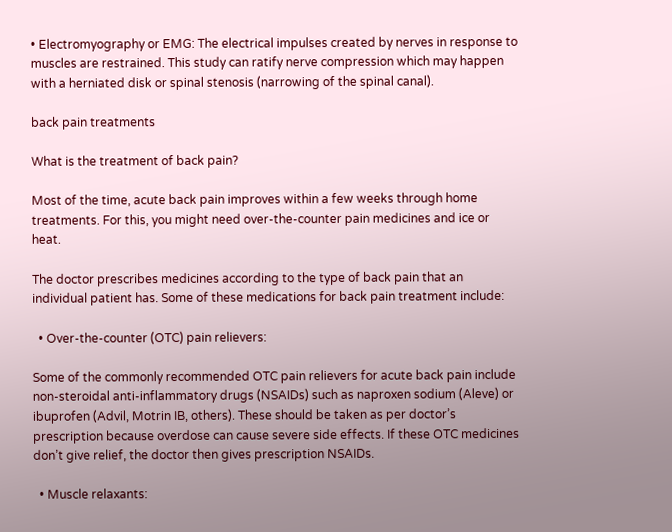• Electromyography or EMG: The electrical impulses created by nerves in response to muscles are restrained. This study can ratify nerve compression which may happen with a herniated disk or spinal stenosis (narrowing of the spinal canal).

back pain treatments

What is the treatment of back pain?

Most of the time, acute back pain improves within a few weeks through home treatments. For this, you might need over-the-counter pain medicines and ice or heat.

The doctor prescribes medicines according to the type of back pain that an individual patient has. Some of these medications for back pain treatment include:

  • Over-the-counter (OTC) pain relievers:

Some of the commonly recommended OTC pain relievers for acute back pain include non-steroidal anti-inflammatory drugs (NSAIDs) such as naproxen sodium (Aleve) or ibuprofen (Advil, Motrin IB, others). These should be taken as per doctor’s prescription because overdose can cause severe side effects. If these OTC medicines don’t give relief, the doctor then gives prescription NSAIDs.

  • Muscle relaxants: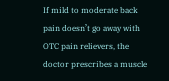If mild to moderate back pain doesn’t go away with OTC pain relievers, the doctor prescribes a muscle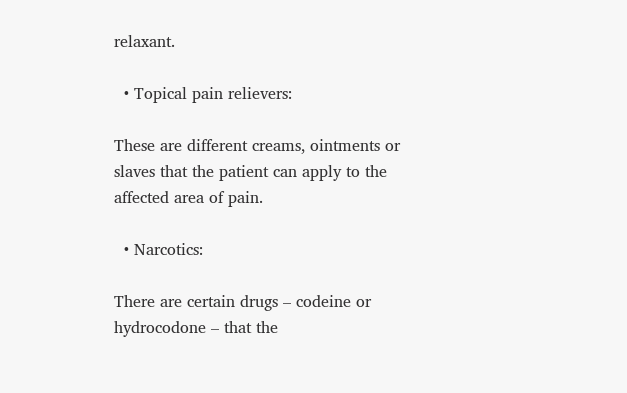relaxant.

  • Topical pain relievers:

These are different creams, ointments or slaves that the patient can apply to the affected area of pain.

  • Narcotics:

There are certain drugs – codeine or hydrocodone – that the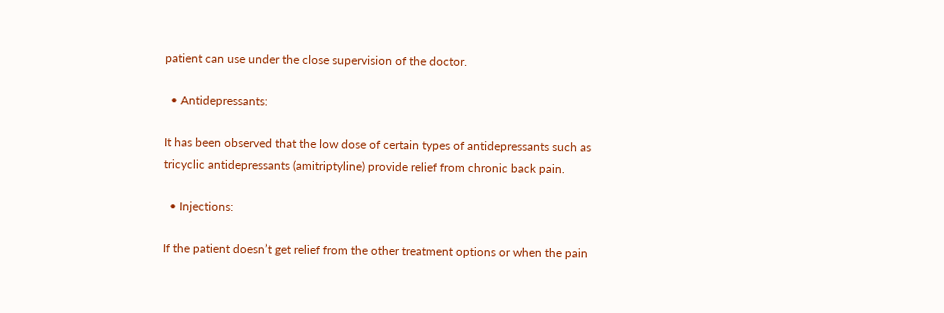patient can use under the close supervision of the doctor.

  • Antidepressants:

It has been observed that the low dose of certain types of antidepressants such as tricyclic antidepressants (amitriptyline) provide relief from chronic back pain.

  • Injections:

If the patient doesn’t get relief from the other treatment options or when the pain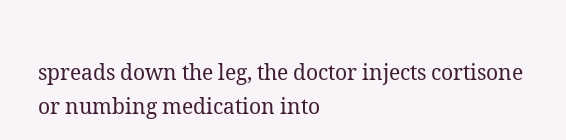spreads down the leg, the doctor injects cortisone or numbing medication into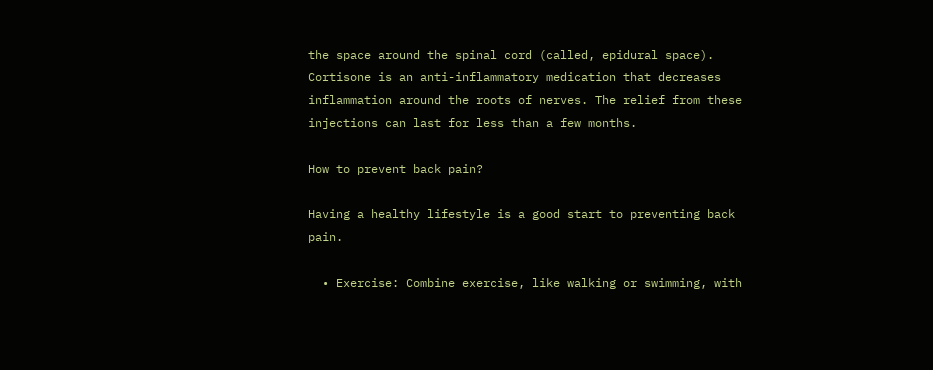the space around the spinal cord (called, epidural space). Cortisone is an anti-inflammatory medication that decreases inflammation around the roots of nerves. The relief from these injections can last for less than a few months.

How to prevent back pain?

Having a healthy lifestyle is a good start to preventing back pain.

  • Exercise: Combine exercise, like walking or swimming, with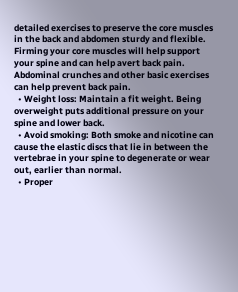detailed exercises to preserve the core muscles in the back and abdomen sturdy and flexible. Firming your core muscles will help support your spine and can help avert back pain. Abdominal crunches and other basic exercises can help prevent back pain.
  • Weight loss: Maintain a fit weight. Being overweight puts additional pressure on your spine and lower back.
  • Avoid smoking: Both smoke and nicotine can cause the elastic discs that lie in between the vertebrae in your spine to degenerate or wear out, earlier than normal.
  • Proper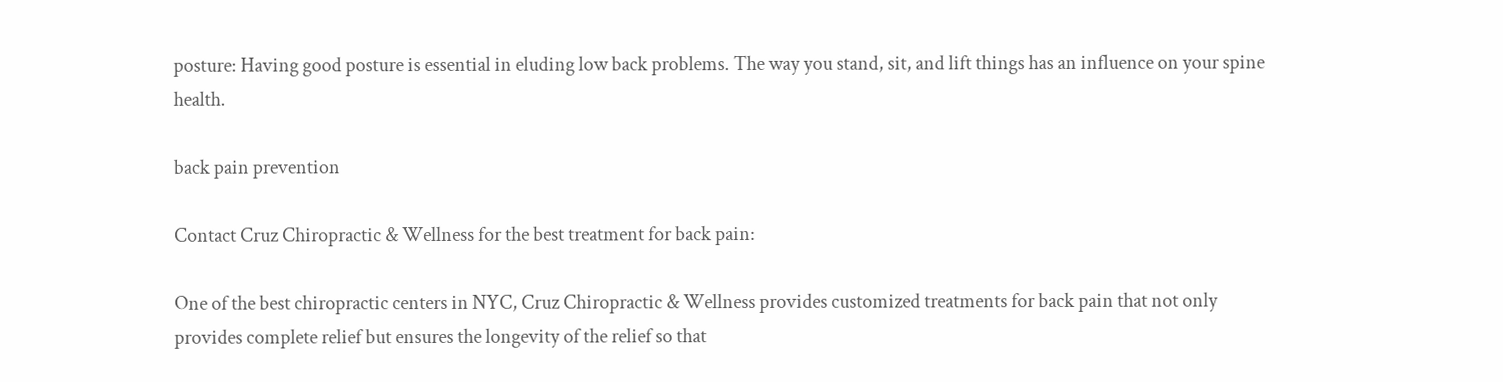posture: Having good posture is essential in eluding low back problems. The way you stand, sit, and lift things has an influence on your spine health.

back pain prevention

Contact Cruz Chiropractic & Wellness for the best treatment for back pain:

One of the best chiropractic centers in NYC, Cruz Chiropractic & Wellness provides customized treatments for back pain that not only provides complete relief but ensures the longevity of the relief so that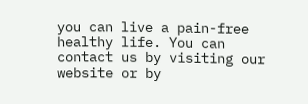you can live a pain-free healthy life. You can contact us by visiting our website or by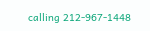calling 212-967-1448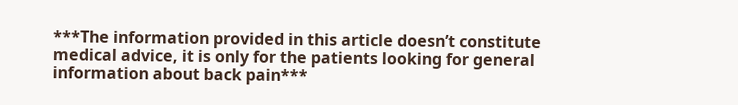***The information provided in this article doesn’t constitute medical advice, it is only for the patients looking for general information about back pain***